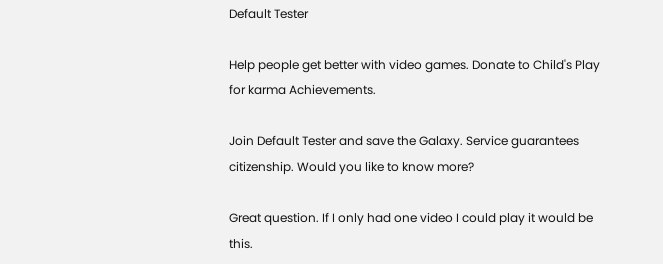Default Tester

Help people get better with video games. Donate to Child's Play for karma Achievements.

Join Default Tester and save the Galaxy. Service guarantees citizenship. Would you like to know more?

Great question. If I only had one video I could play it would be this.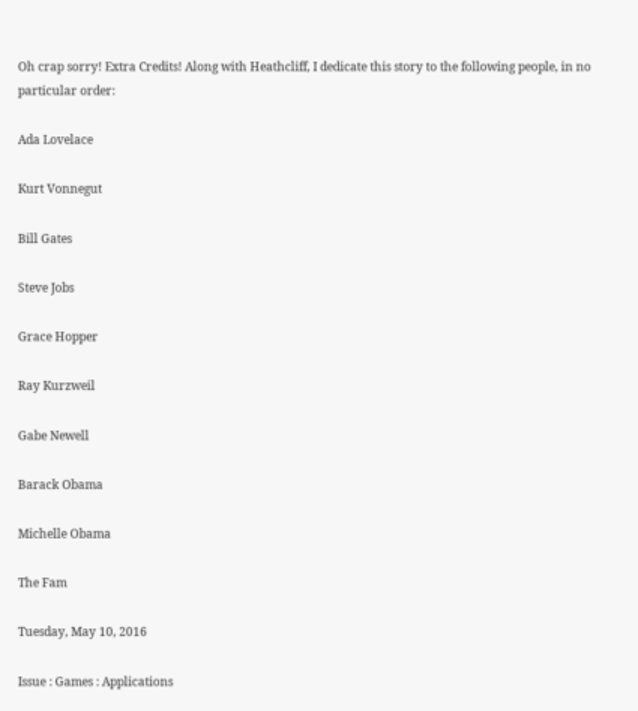Oh crap sorry! Extra Credits! Along with Heathcliff, I dedicate this story to the following people, in no particular order:

Ada Lovelace

Kurt Vonnegut

Bill Gates

Steve Jobs

Grace Hopper

Ray Kurzweil

Gabe Newell

Barack Obama

Michelle Obama

The Fam

Tuesday, May 10, 2016

Issue : Games : Applications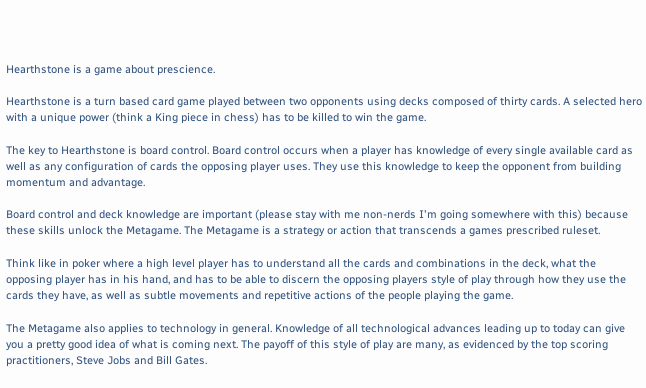Hearthstone is a game about prescience.

Hearthstone is a turn based card game played between two opponents using decks composed of thirty cards. A selected hero with a unique power (think a King piece in chess) has to be killed to win the game.

The key to Hearthstone is board control. Board control occurs when a player has knowledge of every single available card as well as any configuration of cards the opposing player uses. They use this knowledge to keep the opponent from building momentum and advantage.

Board control and deck knowledge are important (please stay with me non-nerds I'm going somewhere with this) because these skills unlock the Metagame. The Metagame is a strategy or action that transcends a games prescribed ruleset.

Think like in poker where a high level player has to understand all the cards and combinations in the deck, what the opposing player has in his hand, and has to be able to discern the opposing players style of play through how they use the cards they have, as well as subtle movements and repetitive actions of the people playing the game.

The Metagame also applies to technology in general. Knowledge of all technological advances leading up to today can give you a pretty good idea of what is coming next. The payoff of this style of play are many, as evidenced by the top scoring practitioners, Steve Jobs and Bill Gates.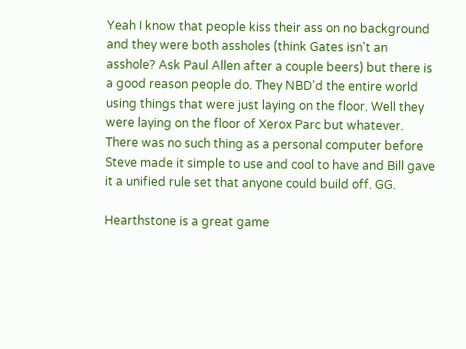Yeah I know that people kiss their ass on no background and they were both assholes (think Gates isn't an asshole? Ask Paul Allen after a couple beers) but there is a good reason people do. They NBD'd the entire world using things that were just laying on the floor. Well they were laying on the floor of Xerox Parc but whatever. There was no such thing as a personal computer before Steve made it simple to use and cool to have and Bill gave it a unified rule set that anyone could build off. GG.

Hearthstone is a great game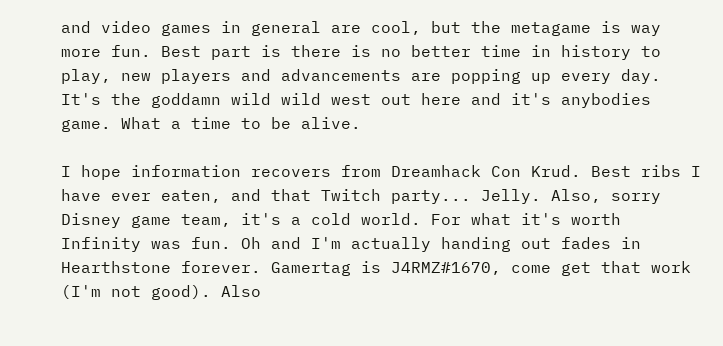and video games in general are cool, but the metagame is way more fun. Best part is there is no better time in history to play, new players and advancements are popping up every day. It's the goddamn wild wild west out here and it's anybodies game. What a time to be alive.

I hope information recovers from Dreamhack Con Krud. Best ribs I have ever eaten, and that Twitch party... Jelly. Also, sorry Disney game team, it's a cold world. For what it's worth Infinity was fun. Oh and I'm actually handing out fades in Hearthstone forever. Gamertag is J4RMZ#1670, come get that work (I'm not good). Also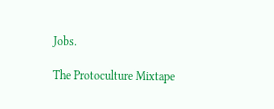Jobs.

The Protoculture Mixtape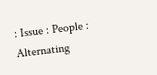: Issue : People : Alternating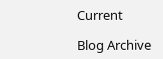Current

Blog Archive